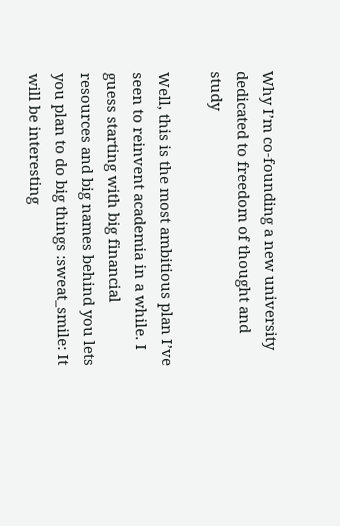Why I’m co-founding a new university dedicated to freedom of thought and study

Well, this is the most ambitious plan I’ve seen to reinvent academia in a while. I guess starting with big financial resources and big names behind you lets you plan to do big things :sweat_smile: It will be interesting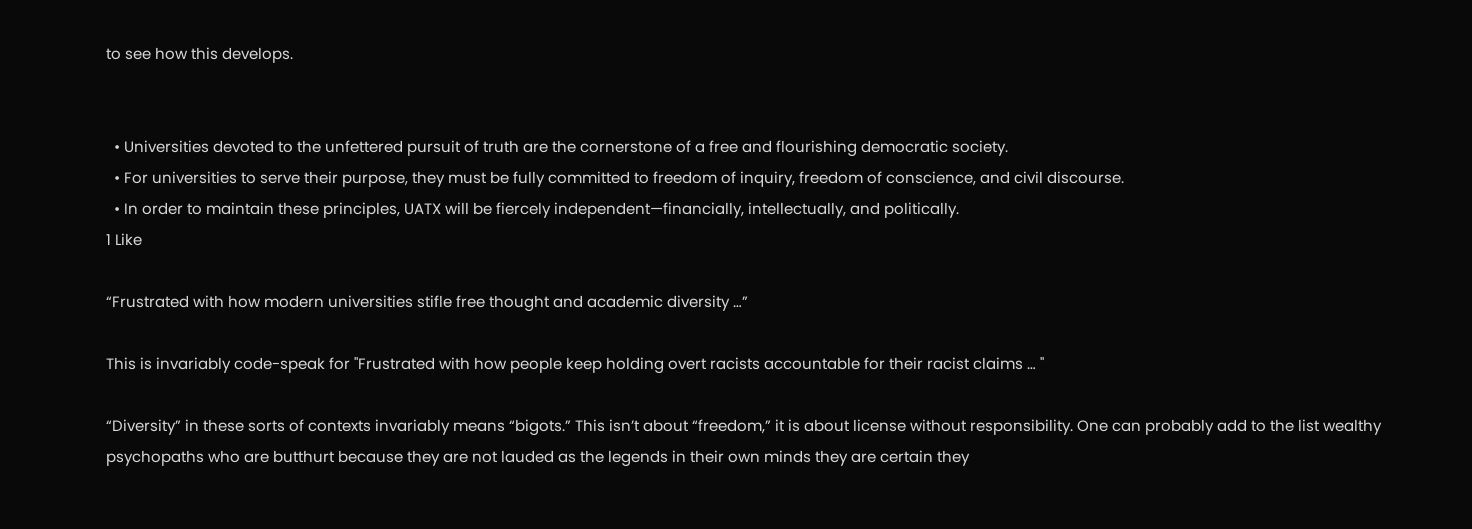to see how this develops.


  • Universities devoted to the unfettered pursuit of truth are the cornerstone of a free and flourishing democratic society.
  • For universities to serve their purpose, they must be fully committed to freedom of inquiry, freedom of conscience, and civil discourse.
  • In order to maintain these principles, UATX will be fiercely independent—financially, intellectually, and politically.
1 Like

“Frustrated with how modern universities stifle free thought and academic diversity …”

This is invariably code-speak for "Frustrated with how people keep holding overt racists accountable for their racist claims … "

“Diversity” in these sorts of contexts invariably means “bigots.” This isn’t about “freedom,” it is about license without responsibility. One can probably add to the list wealthy psychopaths who are butthurt because they are not lauded as the legends in their own minds they are certain they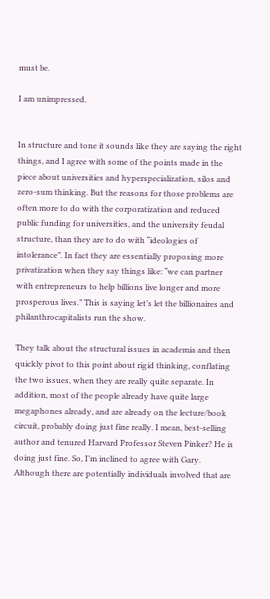must be.

I am unimpressed.


In structure and tone it sounds like they are saying the right things, and I agree with some of the points made in the piece about universities and hyperspecialization, silos and zero-sum thinking. But the reasons for those problems are often more to do with the corporatization and reduced public funding for universities, and the university feudal structure, than they are to do with “ideologies of intolerance”. In fact they are essentially proposing more privatization when they say things like: “we can partner with entrepreneurs to help billions live longer and more prosperous lives.” This is saying let’s let the billionaires and philanthrocapitalists run the show.

They talk about the structural issues in academia and then quickly pivot to this point about rigid thinking, conflating the two issues, when they are really quite separate. In addition, most of the people already have quite large megaphones already, and are already on the lecture/book circuit, probably doing just fine really. I mean, best-selling author and tenured Harvard Professor Steven Pinker? He is doing just fine. So, I’m inclined to agree with Gary. Although there are potentially individuals involved that are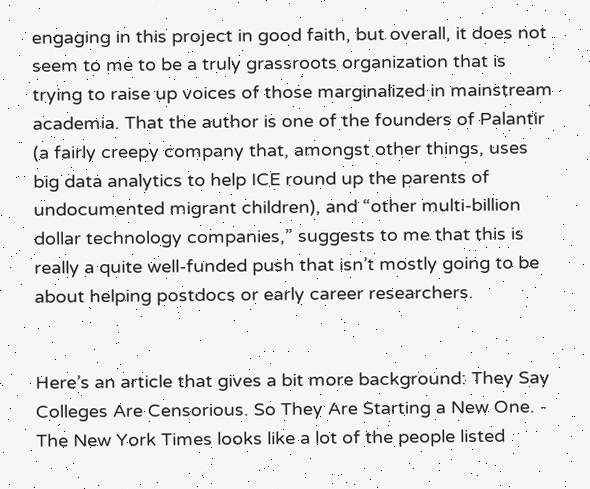engaging in this project in good faith, but overall, it does not seem to me to be a truly grassroots organization that is trying to raise up voices of those marginalized in mainstream academia. That the author is one of the founders of Palantir (a fairly creepy company that, amongst other things, uses big data analytics to help ICE round up the parents of undocumented migrant children), and “other multi-billion dollar technology companies,” suggests to me that this is really a quite well-funded push that isn’t mostly going to be about helping postdocs or early career researchers.


Here’s an article that gives a bit more background: They Say Colleges Are Censorious. So They Are Starting a New One. - The New York Times looks like a lot of the people listed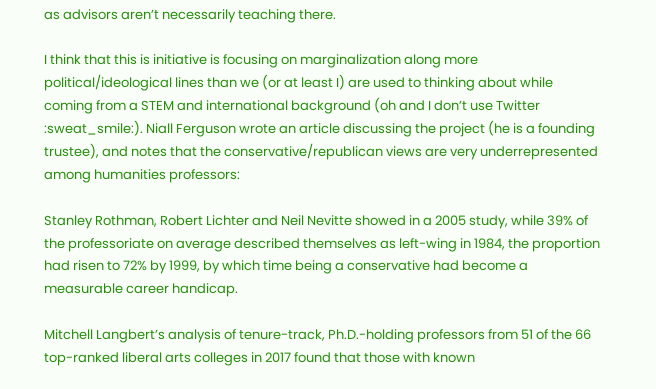as advisors aren’t necessarily teaching there.

I think that this is initiative is focusing on marginalization along more political/ideological lines than we (or at least I) are used to thinking about while coming from a STEM and international background (oh and I don’t use Twitter :sweat_smile:). Niall Ferguson wrote an article discussing the project (he is a founding trustee), and notes that the conservative/republican views are very underrepresented among humanities professors:

Stanley Rothman, Robert Lichter and Neil Nevitte showed in a 2005 study, while 39% of the professoriate on average described themselves as left-wing in 1984, the proportion had risen to 72% by 1999, by which time being a conservative had become a measurable career handicap.

Mitchell Langbert’s analysis of tenure-track, Ph.D.-holding professors from 51 of the 66 top-ranked liberal arts colleges in 2017 found that those with known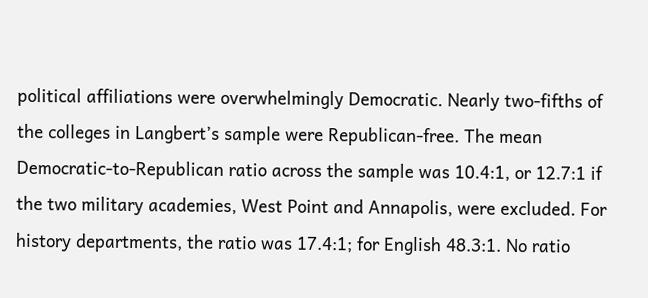political affiliations were overwhelmingly Democratic. Nearly two-fifths of the colleges in Langbert’s sample were Republican-free. The mean Democratic-to-Republican ratio across the sample was 10.4:1, or 12.7:1 if the two military academies, West Point and Annapolis, were excluded. For history departments, the ratio was 17.4:1; for English 48.3:1. No ratio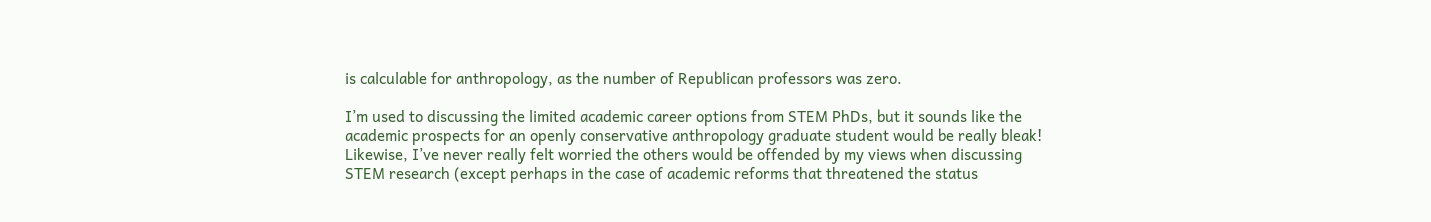is calculable for anthropology, as the number of Republican professors was zero.

I’m used to discussing the limited academic career options from STEM PhDs, but it sounds like the academic prospects for an openly conservative anthropology graduate student would be really bleak! Likewise, I’ve never really felt worried the others would be offended by my views when discussing STEM research (except perhaps in the case of academic reforms that threatened the status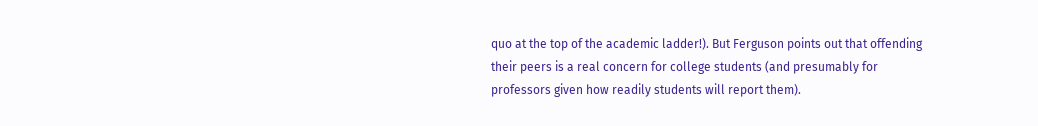quo at the top of the academic ladder!). But Ferguson points out that offending their peers is a real concern for college students (and presumably for professors given how readily students will report them).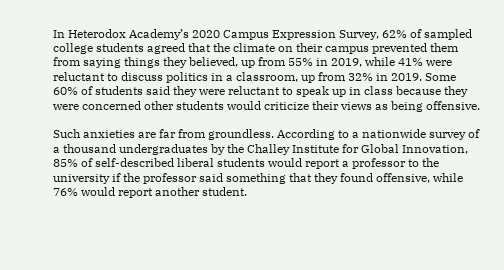In Heterodox Academy’s 2020 Campus Expression Survey, 62% of sampled college students agreed that the climate on their campus prevented them from saying things they believed, up from 55% in 2019, while 41% were reluctant to discuss politics in a classroom, up from 32% in 2019. Some 60% of students said they were reluctant to speak up in class because they were concerned other students would criticize their views as being offensive.

Such anxieties are far from groundless. According to a nationwide survey of a thousand undergraduates by the Challey Institute for Global Innovation, 85% of self-described liberal students would report a professor to the university if the professor said something that they found offensive, while 76% would report another student.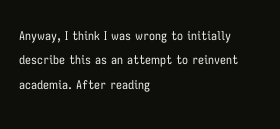Anyway, I think I was wrong to initially describe this as an attempt to reinvent academia. After reading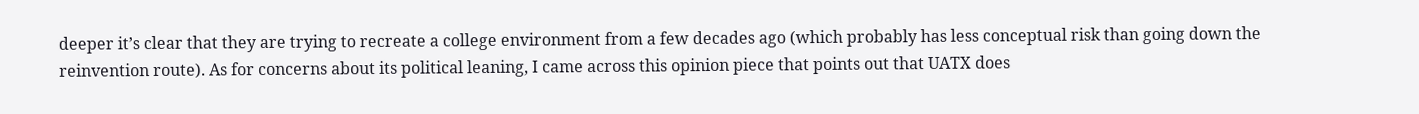deeper it’s clear that they are trying to recreate a college environment from a few decades ago (which probably has less conceptual risk than going down the reinvention route). As for concerns about its political leaning, I came across this opinion piece that points out that UATX does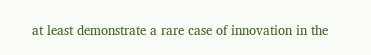at least demonstrate a rare case of innovation in the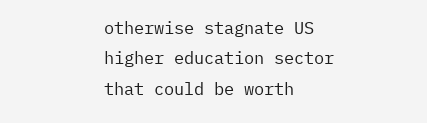otherwise stagnate US higher education sector that could be worth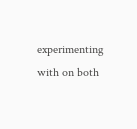experimenting with on both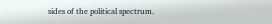sides of the political spectrum.